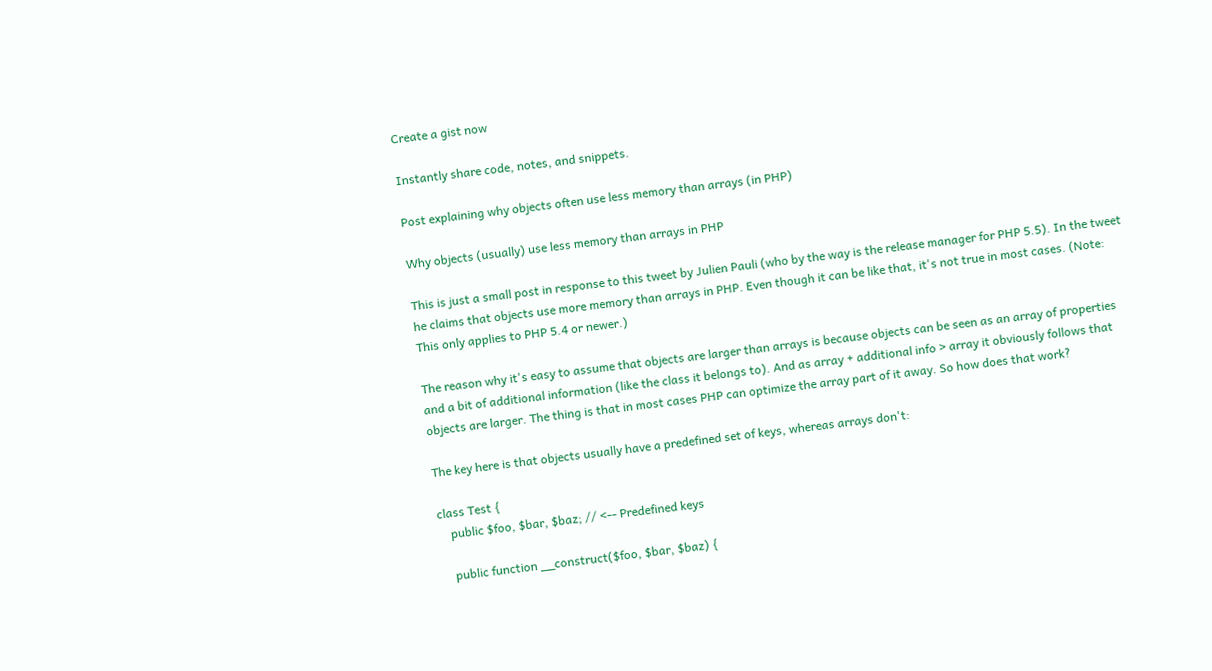Create a gist now

Instantly share code, notes, and snippets.

Post explaining why objects often use less memory than arrays (in PHP)

Why objects (usually) use less memory than arrays in PHP

This is just a small post in response to this tweet by Julien Pauli (who by the way is the release manager for PHP 5.5). In the tweet he claims that objects use more memory than arrays in PHP. Even though it can be like that, it's not true in most cases. (Note: This only applies to PHP 5.4 or newer.)

The reason why it's easy to assume that objects are larger than arrays is because objects can be seen as an array of properties and a bit of additional information (like the class it belongs to). And as array + additional info > array it obviously follows that objects are larger. The thing is that in most cases PHP can optimize the array part of it away. So how does that work?

The key here is that objects usually have a predefined set of keys, whereas arrays don't:

class Test {
    public $foo, $bar, $baz; // <-- Predefined keys

    public function __construct($foo, $bar, $baz) {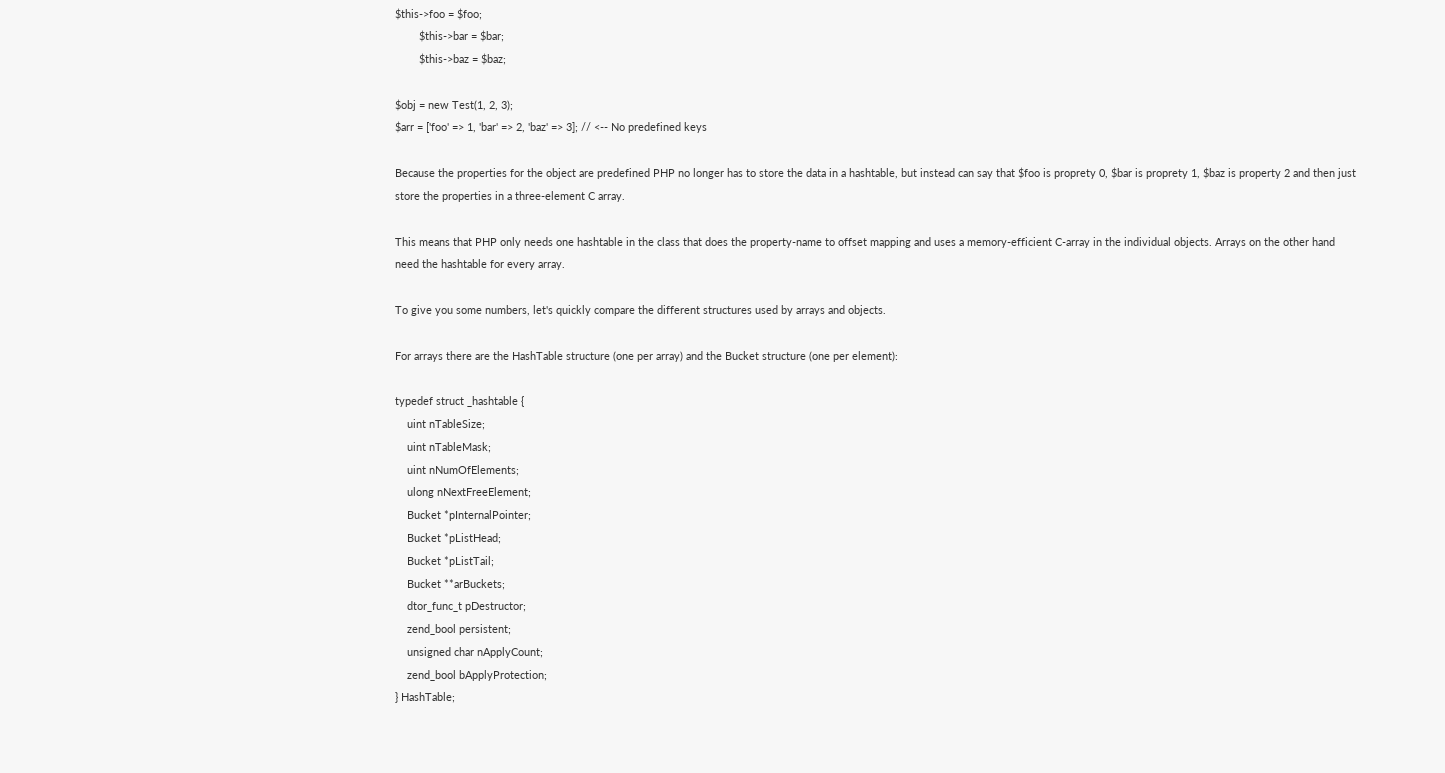$this->foo = $foo;
        $this->bar = $bar;
        $this->baz = $baz;

$obj = new Test(1, 2, 3);
$arr = ['foo' => 1, 'bar' => 2, 'baz' => 3]; // <-- No predefined keys

Because the properties for the object are predefined PHP no longer has to store the data in a hashtable, but instead can say that $foo is proprety 0, $bar is proprety 1, $baz is property 2 and then just store the properties in a three-element C array.

This means that PHP only needs one hashtable in the class that does the property-name to offset mapping and uses a memory-efficient C-array in the individual objects. Arrays on the other hand need the hashtable for every array.

To give you some numbers, let's quickly compare the different structures used by arrays and objects.

For arrays there are the HashTable structure (one per array) and the Bucket structure (one per element):

typedef struct _hashtable {
    uint nTableSize;
    uint nTableMask;
    uint nNumOfElements;
    ulong nNextFreeElement;
    Bucket *pInternalPointer;
    Bucket *pListHead;
    Bucket *pListTail;
    Bucket **arBuckets;
    dtor_func_t pDestructor;
    zend_bool persistent;
    unsigned char nApplyCount;
    zend_bool bApplyProtection;
} HashTable;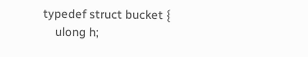typedef struct bucket {
    ulong h;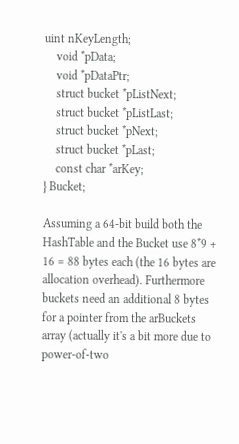uint nKeyLength;
    void *pData;
    void *pDataPtr;
    struct bucket *pListNext;
    struct bucket *pListLast;
    struct bucket *pNext;
    struct bucket *pLast;
    const char *arKey;
} Bucket;

Assuming a 64-bit build both the HashTable and the Bucket use 8*9 + 16 = 88 bytes each (the 16 bytes are allocation overhead). Furthermore buckets need an additional 8 bytes for a pointer from the arBuckets array (actually it's a bit more due to power-of-two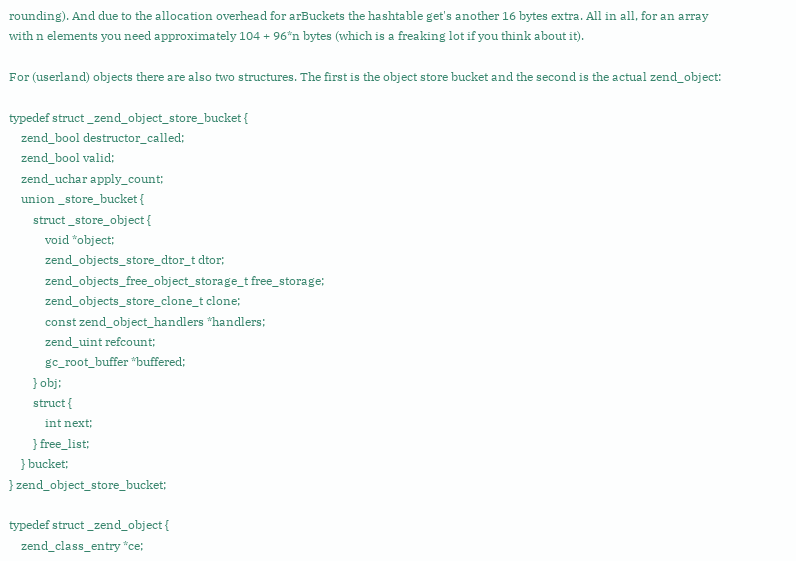rounding). And due to the allocation overhead for arBuckets the hashtable get's another 16 bytes extra. All in all, for an array with n elements you need approximately 104 + 96*n bytes (which is a freaking lot if you think about it).

For (userland) objects there are also two structures. The first is the object store bucket and the second is the actual zend_object:

typedef struct _zend_object_store_bucket {
    zend_bool destructor_called;
    zend_bool valid;
    zend_uchar apply_count;
    union _store_bucket {
        struct _store_object {
            void *object;
            zend_objects_store_dtor_t dtor;
            zend_objects_free_object_storage_t free_storage;
            zend_objects_store_clone_t clone;
            const zend_object_handlers *handlers;
            zend_uint refcount;
            gc_root_buffer *buffered;
        } obj;
        struct {
            int next;
        } free_list;
    } bucket;
} zend_object_store_bucket;

typedef struct _zend_object {
    zend_class_entry *ce;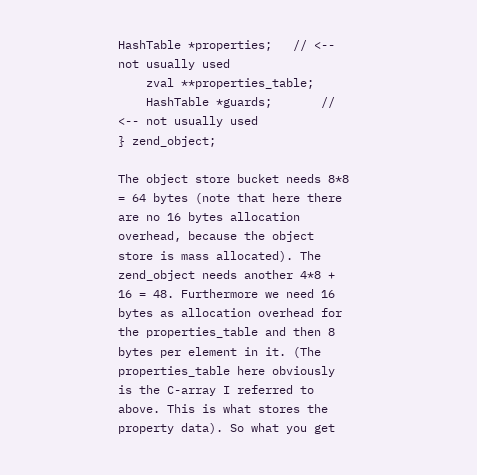HashTable *properties;   // <-- not usually used
    zval **properties_table;
    HashTable *guards;       // <-- not usually used
} zend_object;

The object store bucket needs 8*8 = 64 bytes (note that here there are no 16 bytes allocation overhead, because the object store is mass allocated). The zend_object needs another 4*8 + 16 = 48. Furthermore we need 16 bytes as allocation overhead for the properties_table and then 8 bytes per element in it. (The properties_table here obviously is the C-array I referred to above. This is what stores the property data). So what you get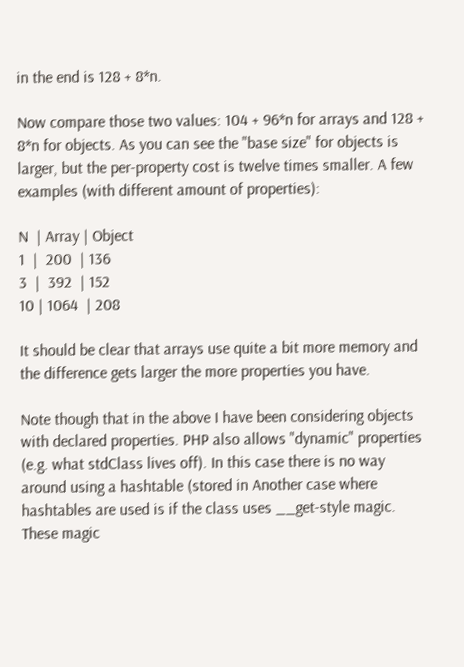in the end is 128 + 8*n.

Now compare those two values: 104 + 96*n for arrays and 128 + 8*n for objects. As you can see the "base size" for objects is larger, but the per-property cost is twelve times smaller. A few examples (with different amount of properties):

N  | Array | Object
1  |  200  | 136
3  |  392  | 152
10 | 1064  | 208

It should be clear that arrays use quite a bit more memory and the difference gets larger the more properties you have.

Note though that in the above I have been considering objects with declared properties. PHP also allows "dynamic" properties (e.g. what stdClass lives off). In this case there is no way around using a hashtable (stored in Another case where hashtables are used is if the class uses __get-style magic. These magic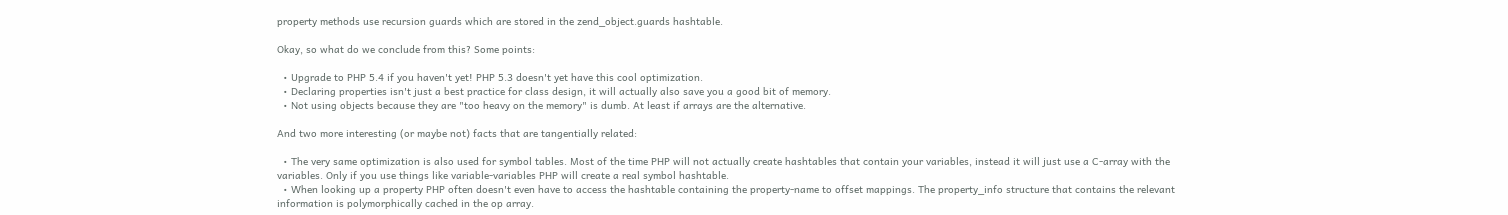property methods use recursion guards which are stored in the zend_object.guards hashtable.

Okay, so what do we conclude from this? Some points:

  • Upgrade to PHP 5.4 if you haven't yet! PHP 5.3 doesn't yet have this cool optimization.
  • Declaring properties isn't just a best practice for class design, it will actually also save you a good bit of memory.
  • Not using objects because they are "too heavy on the memory" is dumb. At least if arrays are the alternative.

And two more interesting (or maybe not) facts that are tangentially related:

  • The very same optimization is also used for symbol tables. Most of the time PHP will not actually create hashtables that contain your variables, instead it will just use a C-array with the variables. Only if you use things like variable-variables PHP will create a real symbol hashtable.
  • When looking up a property PHP often doesn't even have to access the hashtable containing the property-name to offset mappings. The property_info structure that contains the relevant information is polymorphically cached in the op array.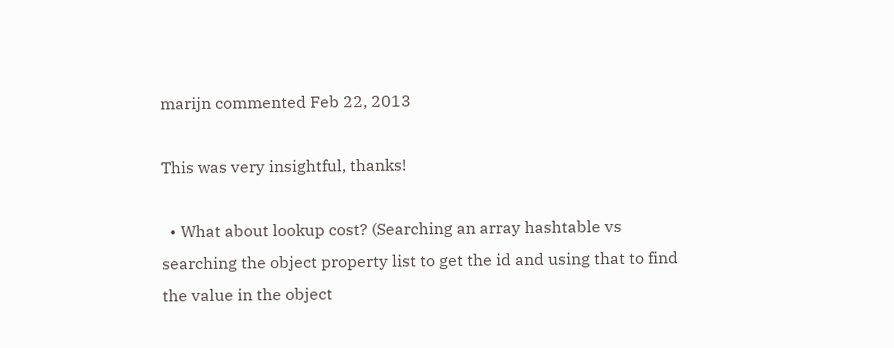marijn commented Feb 22, 2013

This was very insightful, thanks!

  • What about lookup cost? (Searching an array hashtable vs searching the object property list to get the id and using that to find the value in the object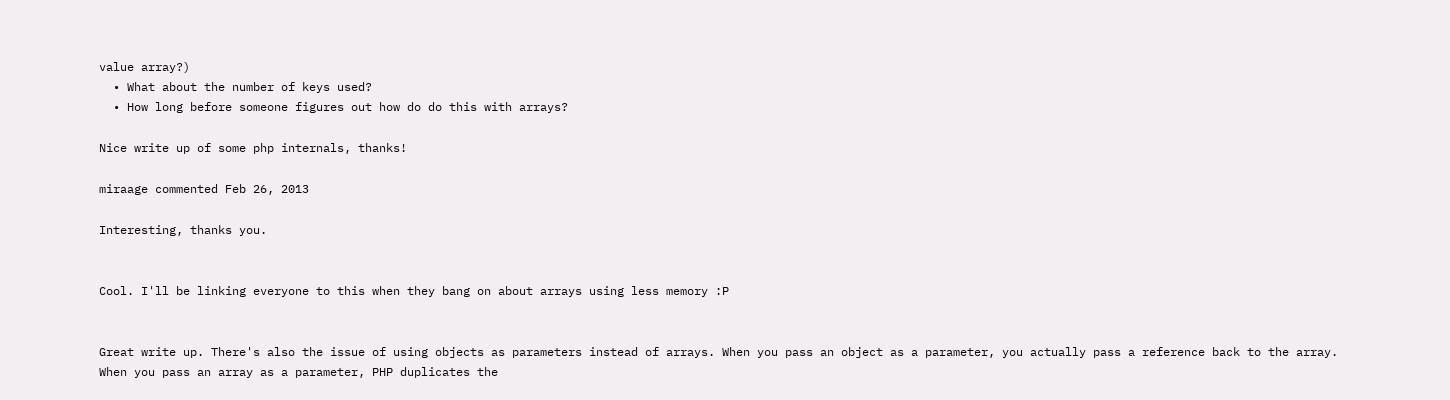value array?)
  • What about the number of keys used?
  • How long before someone figures out how do do this with arrays?

Nice write up of some php internals, thanks!

miraage commented Feb 26, 2013

Interesting, thanks you.


Cool. I'll be linking everyone to this when they bang on about arrays using less memory :P


Great write up. There's also the issue of using objects as parameters instead of arrays. When you pass an object as a parameter, you actually pass a reference back to the array. When you pass an array as a parameter, PHP duplicates the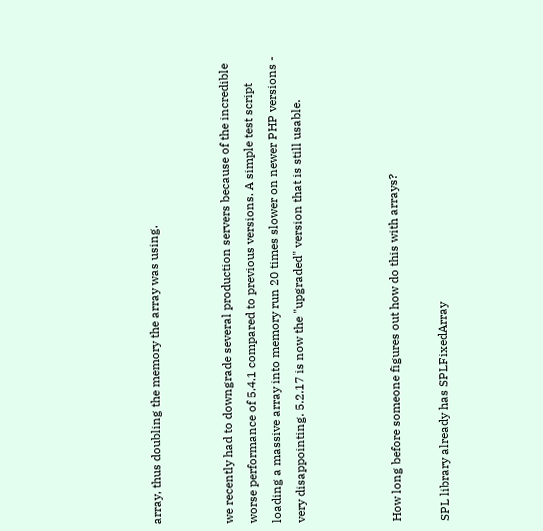array, thus doubling the memory the array was using.


we recently had to downgrade several production servers because of the incredible worse performance of 5.4.1 compared to previous versions. A simple test script loading a massive array into memory run 20 times slower on newer PHP versions - very disappointing. 5.2.17 is now the "upgraded" version that is still usable.



How long before someone figures out how do this with arrays?

SPL library already has SPLFixedArray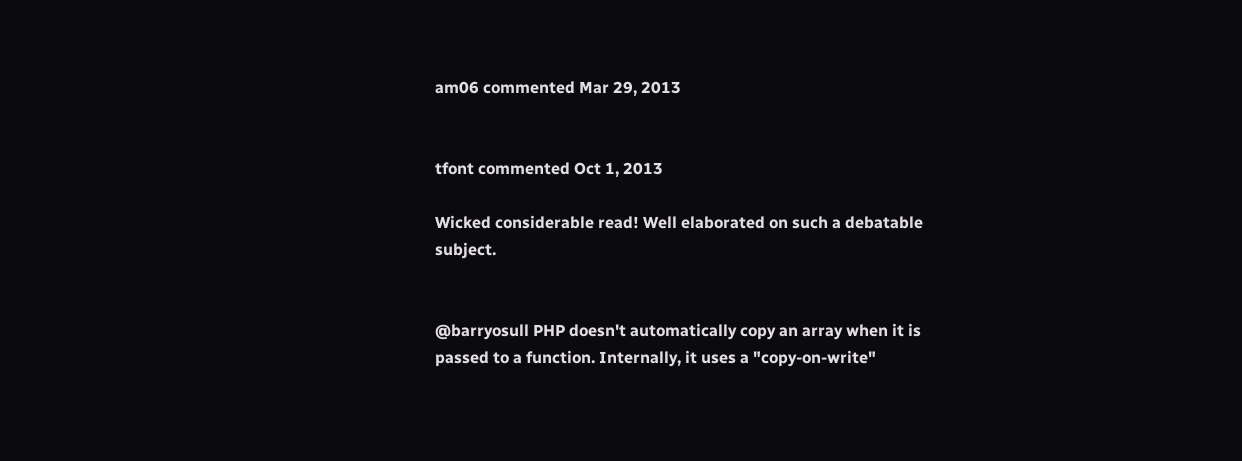am06 commented Mar 29, 2013


tfont commented Oct 1, 2013

Wicked considerable read! Well elaborated on such a debatable subject.


@barryosull PHP doesn't automatically copy an array when it is passed to a function. Internally, it uses a "copy-on-write"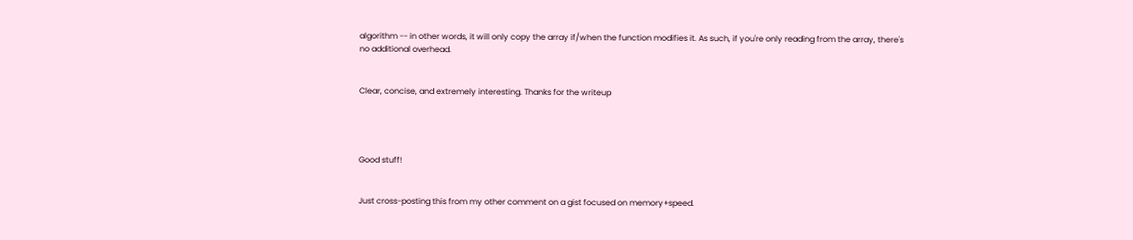algorithm -- in other words, it will only copy the array if/when the function modifies it. As such, if you're only reading from the array, there's no additional overhead.


Clear, concise, and extremely interesting. Thanks for the writeup




Good stuff!


Just cross-posting this from my other comment on a gist focused on memory+speed.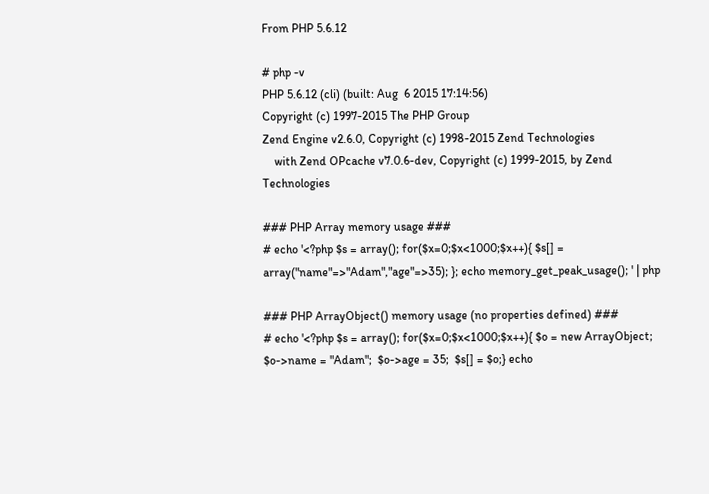From PHP 5.6.12

# php -v
PHP 5.6.12 (cli) (built: Aug  6 2015 17:14:56)
Copyright (c) 1997-2015 The PHP Group
Zend Engine v2.6.0, Copyright (c) 1998-2015 Zend Technologies
    with Zend OPcache v7.0.6-dev, Copyright (c) 1999-2015, by Zend Technologies

### PHP Array memory usage ###
# echo '<?php $s = array(); for($x=0;$x<1000;$x++){ $s[] = array("name"=>"Adam","age"=>35); }; echo memory_get_peak_usage(); ' | php

### PHP ArrayObject() memory usage (no properties defined) ###
# echo '<?php $s = array(); for($x=0;$x<1000;$x++){ $o = new ArrayObject; $o->name = "Adam";  $o->age = 35;  $s[] = $o;} echo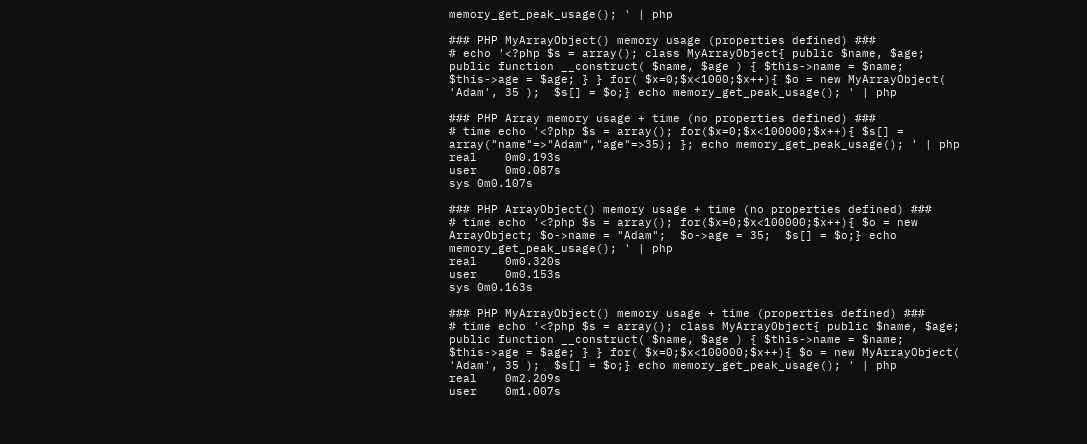memory_get_peak_usage(); ' | php

### PHP MyArrayObject() memory usage (properties defined) ###
# echo '<?php $s = array(); class MyArrayObject{ public $name, $age; public function __construct( $name, $age ) { $this->name = $name; $this->age = $age; } } for( $x=0;$x<1000;$x++){ $o = new MyArrayObject( 'Adam', 35 );  $s[] = $o;} echo memory_get_peak_usage(); ' | php

### PHP Array memory usage + time (no properties defined) ###
# time echo '<?php $s = array(); for($x=0;$x<100000;$x++){ $s[] = array("name"=>"Adam","age"=>35); }; echo memory_get_peak_usage(); ' | php
real    0m0.193s
user    0m0.087s
sys 0m0.107s

### PHP ArrayObject() memory usage + time (no properties defined) ###
# time echo '<?php $s = array(); for($x=0;$x<100000;$x++){ $o = new ArrayObject; $o->name = "Adam";  $o->age = 35;  $s[] = $o;} echo memory_get_peak_usage(); ' | php
real    0m0.320s
user    0m0.153s
sys 0m0.163s

### PHP MyArrayObject() memory usage + time (properties defined) ###
# time echo '<?php $s = array(); class MyArrayObject{ public $name, $age; public function __construct( $name, $age ) { $this->name = $name; $this->age = $age; } } for( $x=0;$x<100000;$x++){ $o = new MyArrayObject( 'Adam', 35 );  $s[] = $o;} echo memory_get_peak_usage(); ' | php
real    0m2.209s
user    0m1.007s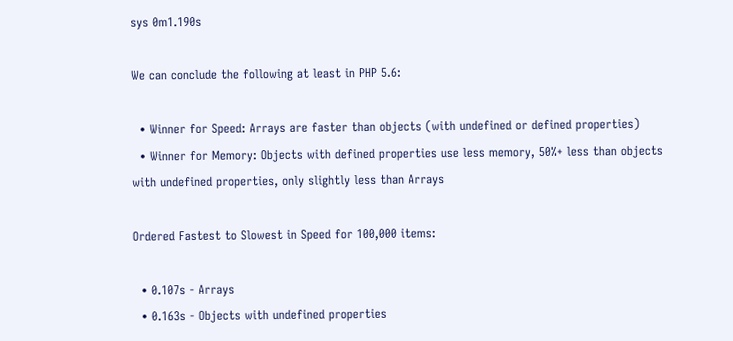sys 0m1.190s

We can conclude the following at least in PHP 5.6:

  • Winner for Speed: Arrays are faster than objects (with undefined or defined properties)
  • Winner for Memory: Objects with defined properties use less memory, 50%+ less than objects with undefined properties, only slightly less than Arrays

Ordered Fastest to Slowest in Speed for 100,000 items:

  • 0.107s - Arrays
  • 0.163s - Objects with undefined properties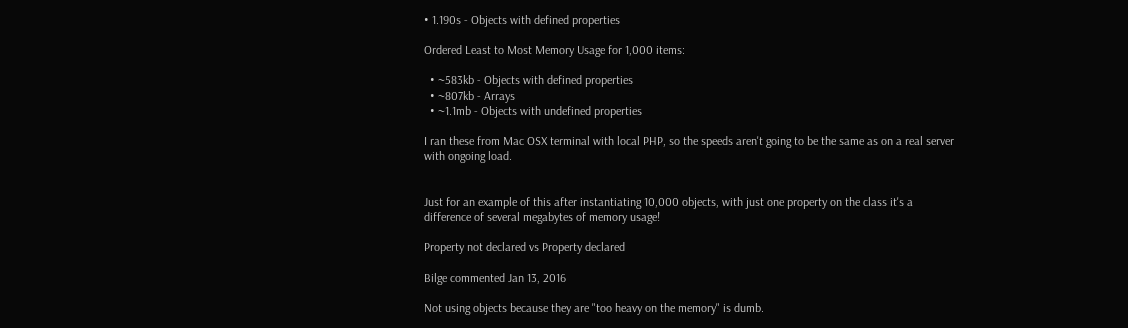• 1.190s - Objects with defined properties

Ordered Least to Most Memory Usage for 1,000 items:

  • ~583kb - Objects with defined properties
  • ~807kb - Arrays
  • ~1.1mb - Objects with undefined properties

I ran these from Mac OSX terminal with local PHP, so the speeds aren't going to be the same as on a real server with ongoing load.


Just for an example of this after instantiating 10,000 objects, with just one property on the class it's a difference of several megabytes of memory usage!

Property not declared vs Property declared

Bilge commented Jan 13, 2016

Not using objects because they are "too heavy on the memory" is dumb.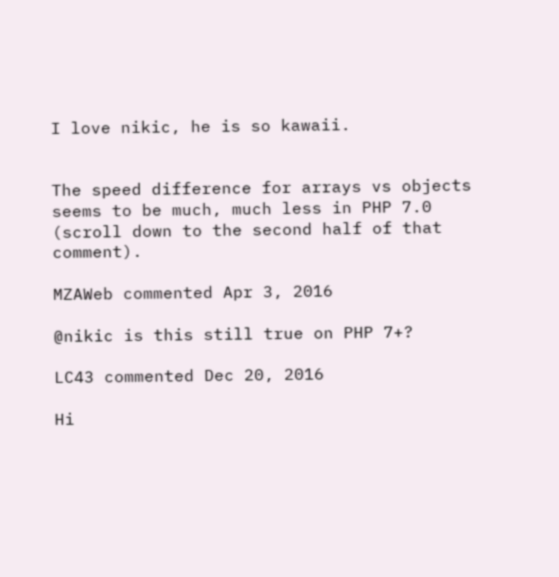I love nikic, he is so kawaii.


The speed difference for arrays vs objects seems to be much, much less in PHP 7.0 (scroll down to the second half of that comment).

MZAWeb commented Apr 3, 2016

@nikic is this still true on PHP 7+?

LC43 commented Dec 20, 2016

Hi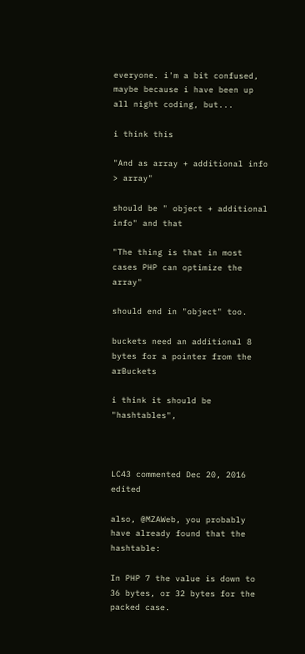everyone. i'm a bit confused, maybe because i have been up all night coding, but...

i think this

"And as array + additional info > array"

should be " object + additional info" and that

"The thing is that in most cases PHP can optimize the array"

should end in "object" too.

buckets need an additional 8 bytes for a pointer from the arBuckets

i think it should be "hashtables",



LC43 commented Dec 20, 2016 edited

also, @MZAWeb, you probably have already found that the hashtable:

In PHP 7 the value is down to 36 bytes, or 32 bytes for the packed case.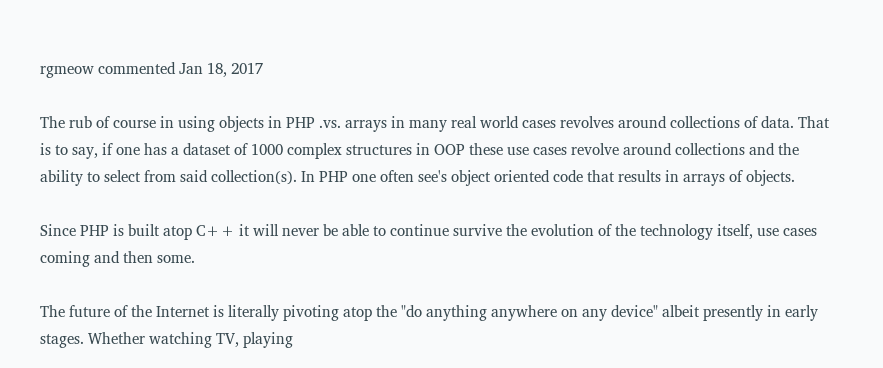rgmeow commented Jan 18, 2017

The rub of course in using objects in PHP .vs. arrays in many real world cases revolves around collections of data. That is to say, if one has a dataset of 1000 complex structures in OOP these use cases revolve around collections and the ability to select from said collection(s). In PHP one often see's object oriented code that results in arrays of objects.

Since PHP is built atop C++ it will never be able to continue survive the evolution of the technology itself, use cases coming and then some.

The future of the Internet is literally pivoting atop the "do anything anywhere on any device" albeit presently in early stages. Whether watching TV, playing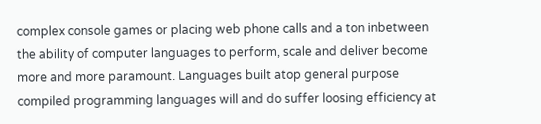complex console games or placing web phone calls and a ton inbetween the ability of computer languages to perform, scale and deliver become more and more paramount. Languages built atop general purpose compiled programming languages will and do suffer loosing efficiency at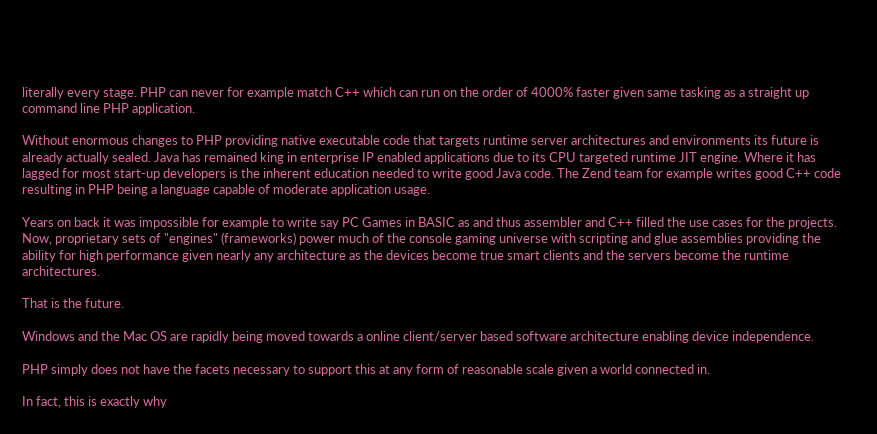literally every stage. PHP can never for example match C++ which can run on the order of 4000% faster given same tasking as a straight up command line PHP application.

Without enormous changes to PHP providing native executable code that targets runtime server architectures and environments its future is already actually sealed. Java has remained king in enterprise IP enabled applications due to its CPU targeted runtime JIT engine. Where it has lagged for most start-up developers is the inherent education needed to write good Java code. The Zend team for example writes good C++ code resulting in PHP being a language capable of moderate application usage.

Years on back it was impossible for example to write say PC Games in BASIC as and thus assembler and C++ filled the use cases for the projects. Now, proprietary sets of "engines" (frameworks) power much of the console gaming universe with scripting and glue assemblies providing the ability for high performance given nearly any architecture as the devices become true smart clients and the servers become the runtime architectures.

That is the future.

Windows and the Mac OS are rapidly being moved towards a online client/server based software architecture enabling device independence.

PHP simply does not have the facets necessary to support this at any form of reasonable scale given a world connected in.

In fact, this is exactly why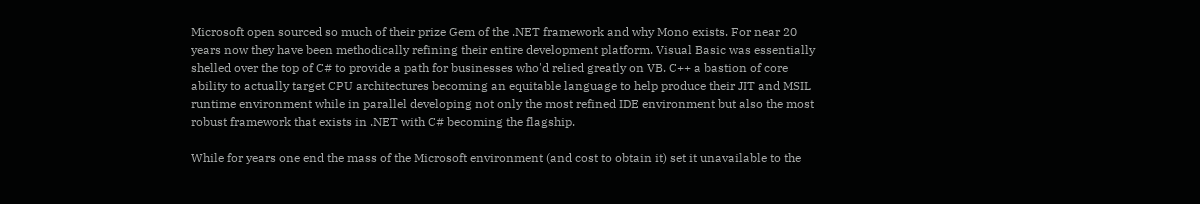Microsoft open sourced so much of their prize Gem of the .NET framework and why Mono exists. For near 20 years now they have been methodically refining their entire development platform. Visual Basic was essentially shelled over the top of C# to provide a path for businesses who'd relied greatly on VB. C++ a bastion of core ability to actually target CPU architectures becoming an equitable language to help produce their JIT and MSIL runtime environment while in parallel developing not only the most refined IDE environment but also the most robust framework that exists in .NET with C# becoming the flagship.

While for years one end the mass of the Microsoft environment (and cost to obtain it) set it unavailable to the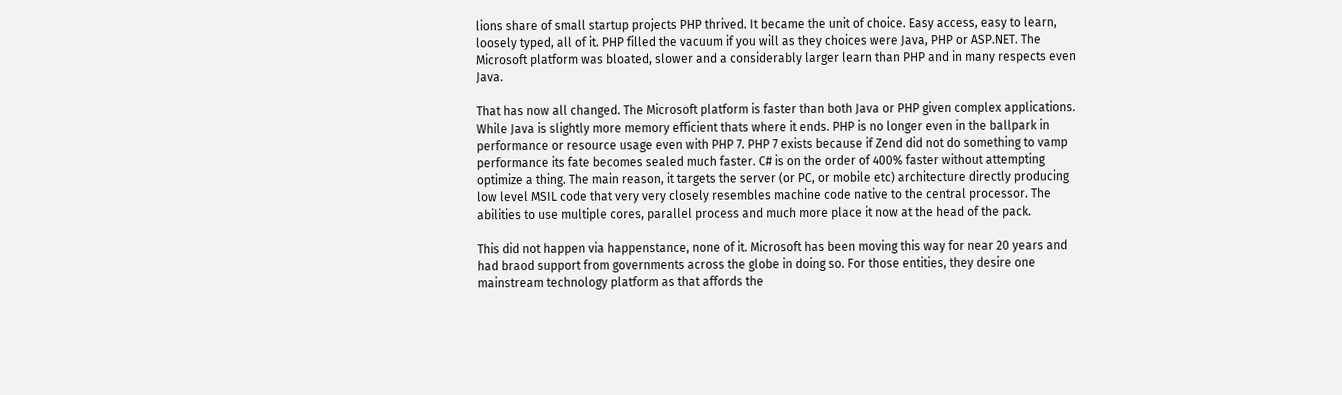lions share of small startup projects PHP thrived. It became the unit of choice. Easy access, easy to learn, loosely typed, all of it. PHP filled the vacuum if you will as they choices were Java, PHP or ASP.NET. The Microsoft platform was bloated, slower and a considerably larger learn than PHP and in many respects even Java.

That has now all changed. The Microsoft platform is faster than both Java or PHP given complex applications. While Java is slightly more memory efficient thats where it ends. PHP is no longer even in the ballpark in performance or resource usage even with PHP 7. PHP 7 exists because if Zend did not do something to vamp performance its fate becomes sealed much faster. C# is on the order of 400% faster without attempting optimize a thing. The main reason, it targets the server (or PC, or mobile etc) architecture directly producing low level MSIL code that very very closely resembles machine code native to the central processor. The abilities to use multiple cores, parallel process and much more place it now at the head of the pack.

This did not happen via happenstance, none of it. Microsoft has been moving this way for near 20 years and had braod support from governments across the globe in doing so. For those entities, they desire one mainstream technology platform as that affords the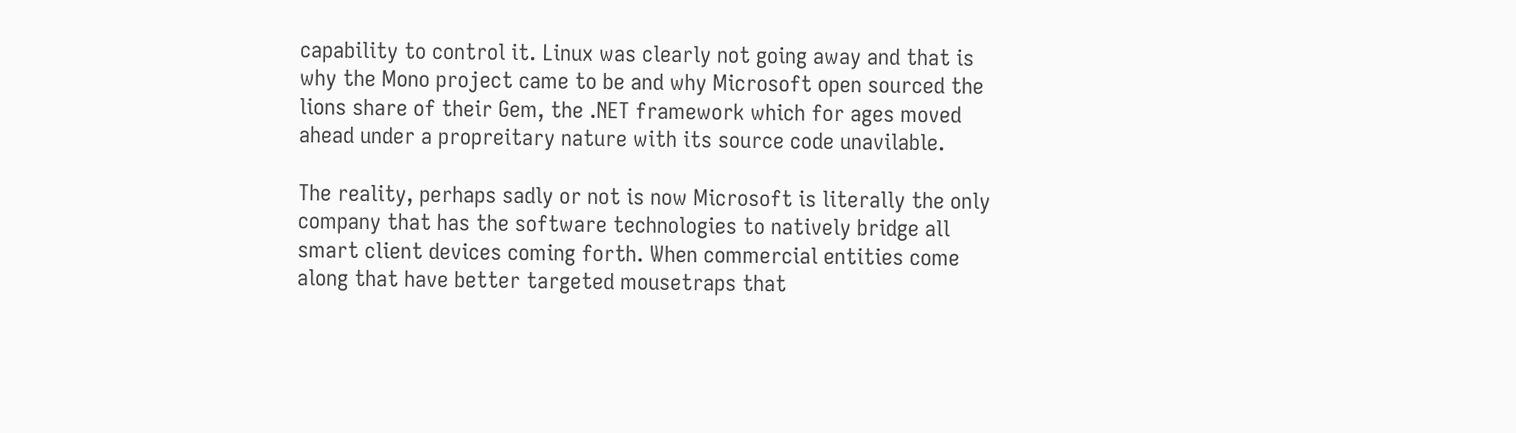capability to control it. Linux was clearly not going away and that is why the Mono project came to be and why Microsoft open sourced the lions share of their Gem, the .NET framework which for ages moved ahead under a propreitary nature with its source code unavilable.

The reality, perhaps sadly or not is now Microsoft is literally the only company that has the software technologies to natively bridge all smart client devices coming forth. When commercial entities come along that have better targeted mousetraps that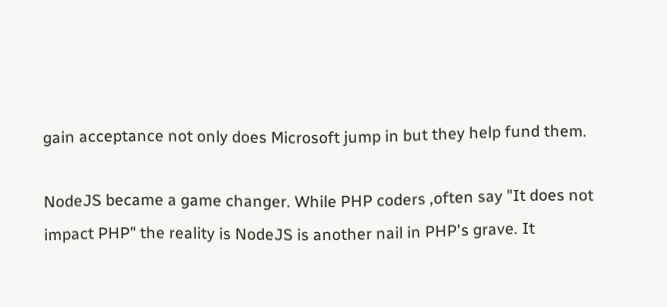gain acceptance not only does Microsoft jump in but they help fund them.

NodeJS became a game changer. While PHP coders ,often say "It does not impact PHP" the reality is NodeJS is another nail in PHP's grave. It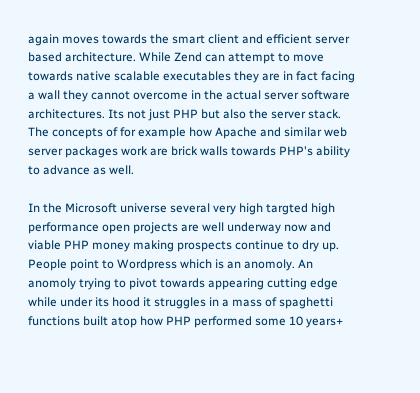again moves towards the smart client and efficient server based architecture. While Zend can attempt to move towards native scalable executables they are in fact facing a wall they cannot overcome in the actual server software architectures. Its not just PHP but also the server stack. The concepts of for example how Apache and similar web server packages work are brick walls towards PHP's ability to advance as well.

In the Microsoft universe several very high targted high performance open projects are well underway now and viable PHP money making prospects continue to dry up. People point to Wordpress which is an anomoly. An anomoly trying to pivot towards appearing cutting edge while under its hood it struggles in a mass of spaghetti functions built atop how PHP performed some 10 years+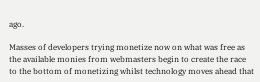ago.

Masses of developers trying monetize now on what was free as the available monies from webmasters begin to create the race to the bottom of monetizing whilst technology moves ahead that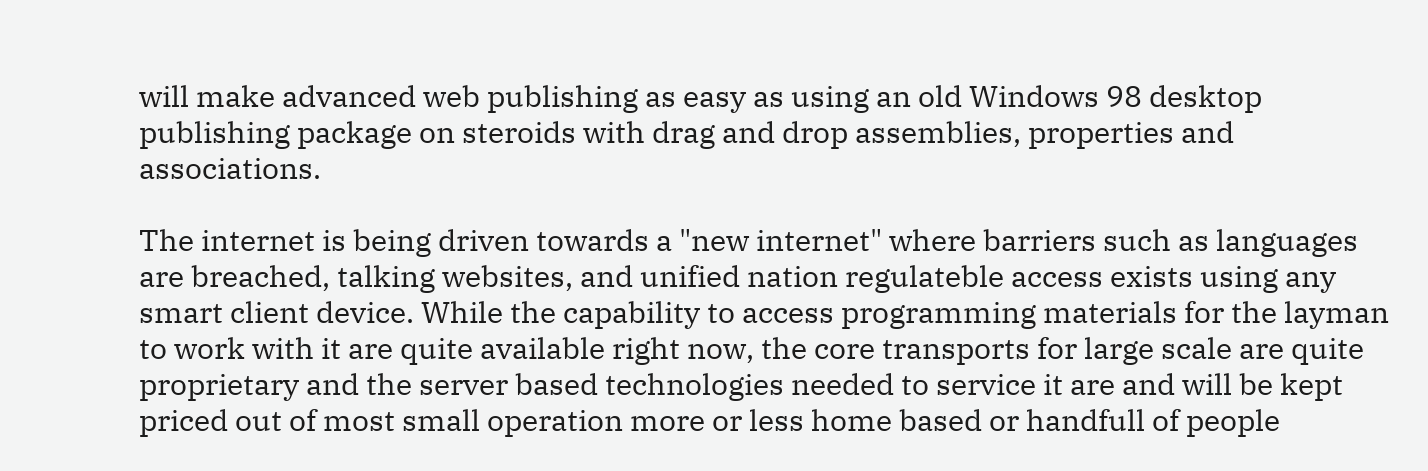will make advanced web publishing as easy as using an old Windows 98 desktop publishing package on steroids with drag and drop assemblies, properties and associations.

The internet is being driven towards a "new internet" where barriers such as languages are breached, talking websites, and unified nation regulateble access exists using any smart client device. While the capability to access programming materials for the layman to work with it are quite available right now, the core transports for large scale are quite proprietary and the server based technologies needed to service it are and will be kept priced out of most small operation more or less home based or handfull of people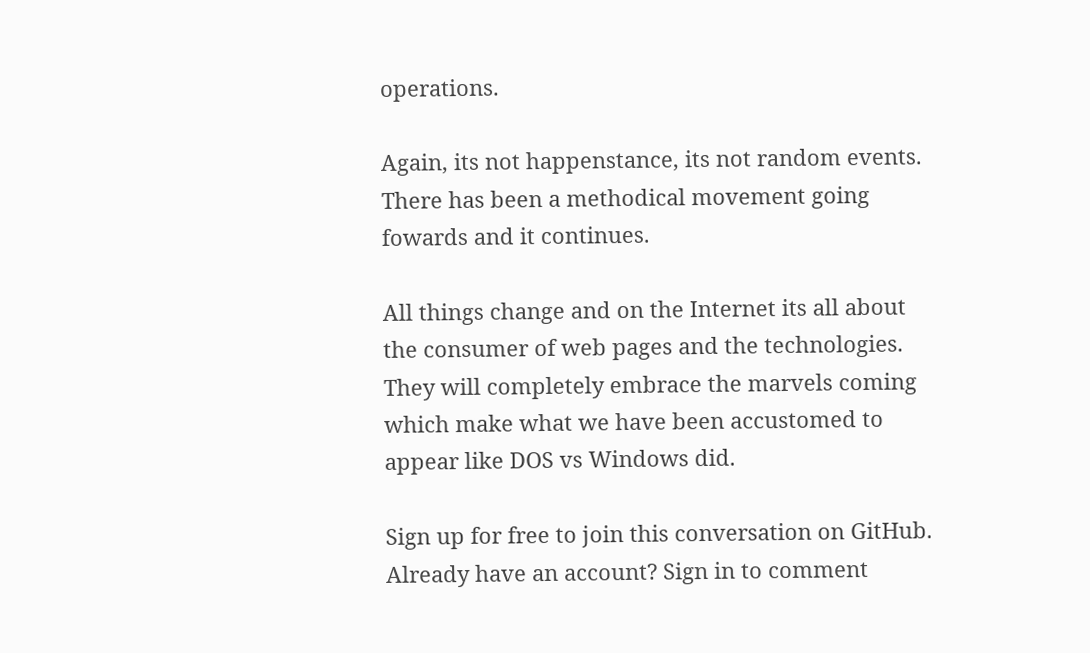operations.

Again, its not happenstance, its not random events. There has been a methodical movement going fowards and it continues.

All things change and on the Internet its all about the consumer of web pages and the technologies. They will completely embrace the marvels coming which make what we have been accustomed to appear like DOS vs Windows did.

Sign up for free to join this conversation on GitHub. Already have an account? Sign in to comment